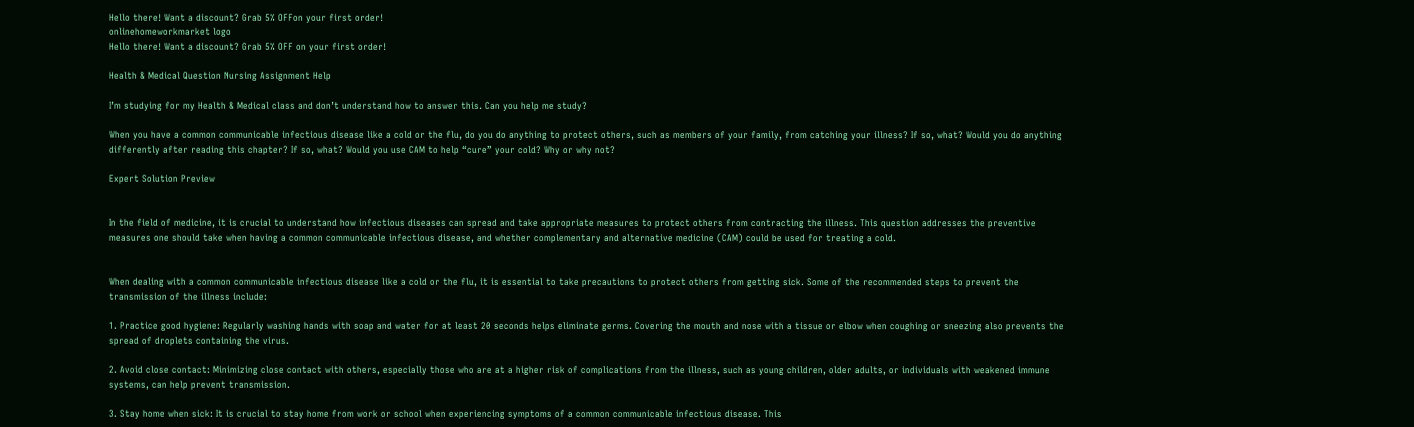Hello there! Want a discount? Grab 5% OFFon your first order!
onlinehomeworkmarket logo
Hello there! Want a discount? Grab 5% OFF on your first order!

Health & Medical Question Nursing Assignment Help

I’m studying for my Health & Medical class and don’t understand how to answer this. Can you help me study?

When you have a common communicable infectious disease like a cold or the flu, do you do anything to protect others, such as members of your family, from catching your illness? If so, what? Would you do anything differently after reading this chapter? If so, what? Would you use CAM to help “cure” your cold? Why or why not?

Expert Solution Preview


In the field of medicine, it is crucial to understand how infectious diseases can spread and take appropriate measures to protect others from contracting the illness. This question addresses the preventive measures one should take when having a common communicable infectious disease, and whether complementary and alternative medicine (CAM) could be used for treating a cold.


When dealing with a common communicable infectious disease like a cold or the flu, it is essential to take precautions to protect others from getting sick. Some of the recommended steps to prevent the transmission of the illness include:

1. Practice good hygiene: Regularly washing hands with soap and water for at least 20 seconds helps eliminate germs. Covering the mouth and nose with a tissue or elbow when coughing or sneezing also prevents the spread of droplets containing the virus.

2. Avoid close contact: Minimizing close contact with others, especially those who are at a higher risk of complications from the illness, such as young children, older adults, or individuals with weakened immune systems, can help prevent transmission.

3. Stay home when sick: It is crucial to stay home from work or school when experiencing symptoms of a common communicable infectious disease. This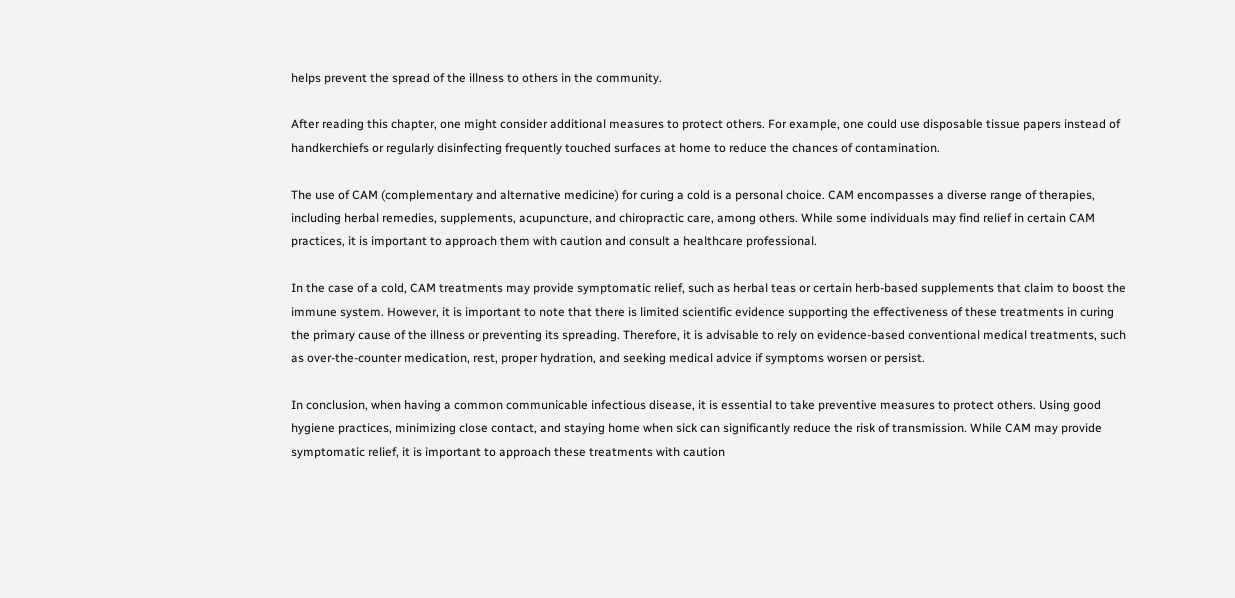helps prevent the spread of the illness to others in the community.

After reading this chapter, one might consider additional measures to protect others. For example, one could use disposable tissue papers instead of handkerchiefs or regularly disinfecting frequently touched surfaces at home to reduce the chances of contamination.

The use of CAM (complementary and alternative medicine) for curing a cold is a personal choice. CAM encompasses a diverse range of therapies, including herbal remedies, supplements, acupuncture, and chiropractic care, among others. While some individuals may find relief in certain CAM practices, it is important to approach them with caution and consult a healthcare professional.

In the case of a cold, CAM treatments may provide symptomatic relief, such as herbal teas or certain herb-based supplements that claim to boost the immune system. However, it is important to note that there is limited scientific evidence supporting the effectiveness of these treatments in curing the primary cause of the illness or preventing its spreading. Therefore, it is advisable to rely on evidence-based conventional medical treatments, such as over-the-counter medication, rest, proper hydration, and seeking medical advice if symptoms worsen or persist.

In conclusion, when having a common communicable infectious disease, it is essential to take preventive measures to protect others. Using good hygiene practices, minimizing close contact, and staying home when sick can significantly reduce the risk of transmission. While CAM may provide symptomatic relief, it is important to approach these treatments with caution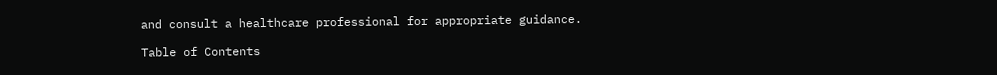and consult a healthcare professional for appropriate guidance.

Table of Contents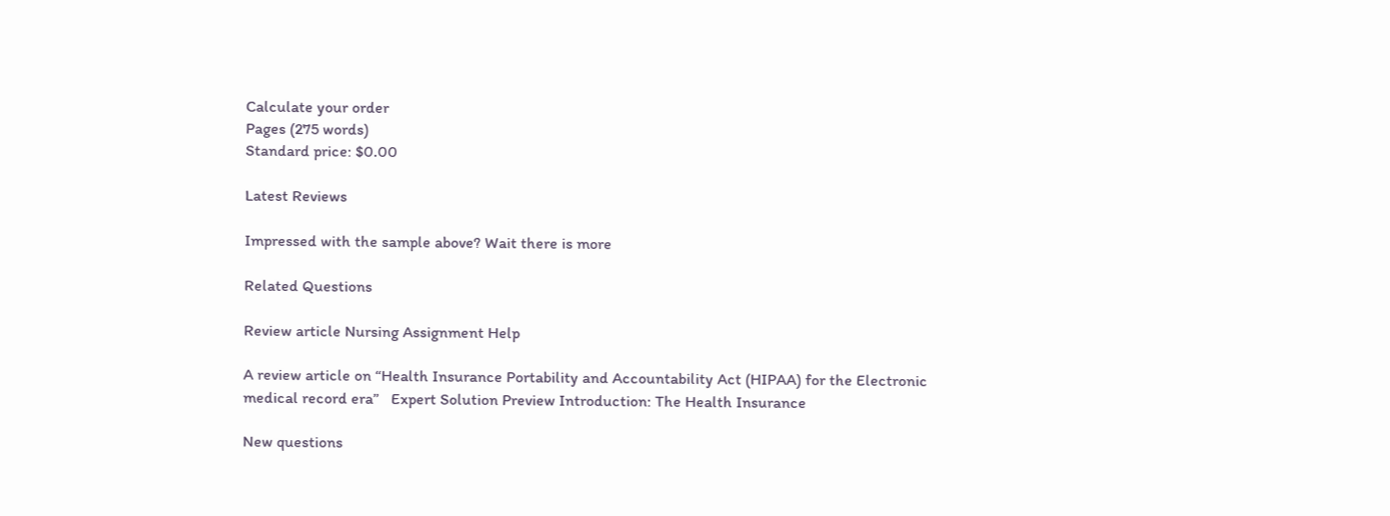Calculate your order
Pages (275 words)
Standard price: $0.00

Latest Reviews

Impressed with the sample above? Wait there is more

Related Questions

Review article Nursing Assignment Help

A review article on “Health Insurance Portability and Accountability Act (HIPAA) for the Electronic medical record era”   Expert Solution Preview Introduction: The Health Insurance

New questions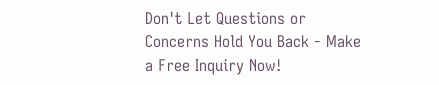Don't Let Questions or Concerns Hold You Back - Make a Free Inquiry Now!